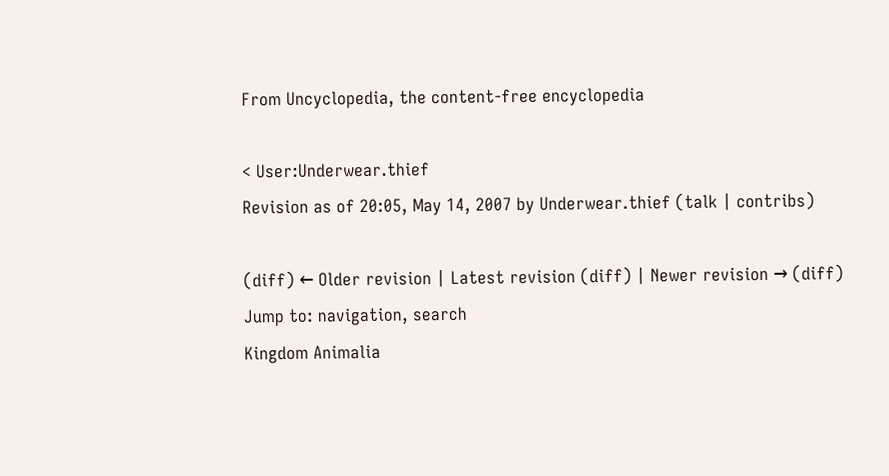From Uncyclopedia, the content-free encyclopedia

< User:Underwear.thief
Revision as of 20:05, May 14, 2007 by Underwear.thief (talk | contribs)

(diff) ← Older revision | Latest revision (diff) | Newer revision → (diff)
Jump to: navigation, search
Kingdom Animalia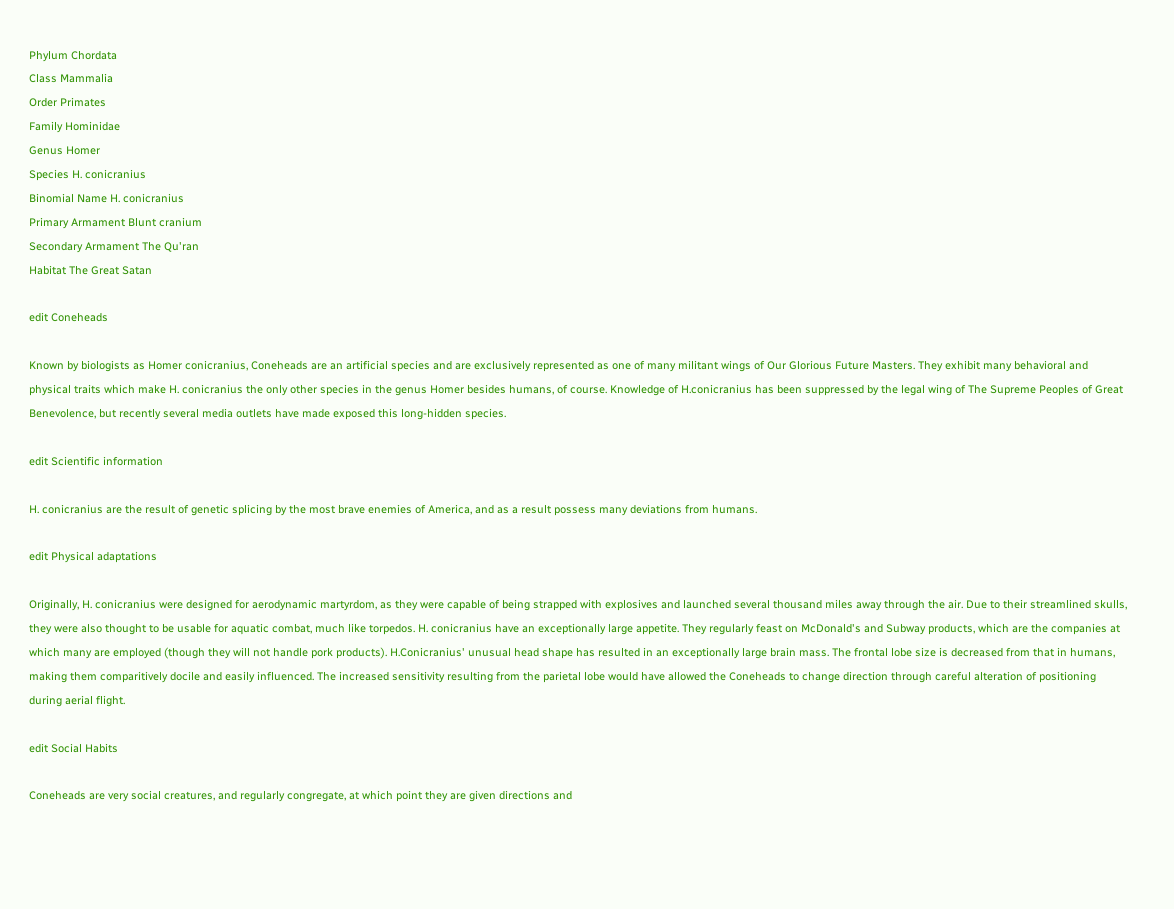Phylum Chordata
Class Mammalia
Order Primates
Family Hominidae
Genus Homer
Species H. conicranius
Binomial Name H. conicranius
Primary Armament Blunt cranium
Secondary Armament The Qu'ran
Habitat The Great Satan

edit Coneheads

Known by biologists as Homer conicranius, Coneheads are an artificial species and are exclusively represented as one of many militant wings of Our Glorious Future Masters. They exhibit many behavioral and physical traits which make H. conicranius the only other species in the genus Homer besides humans, of course. Knowledge of H.conicranius has been suppressed by the legal wing of The Supreme Peoples of Great Benevolence, but recently several media outlets have made exposed this long-hidden species.

edit Scientific information

H. conicranius are the result of genetic splicing by the most brave enemies of America, and as a result possess many deviations from humans.

edit Physical adaptations

Originally, H. conicranius were designed for aerodynamic martyrdom, as they were capable of being strapped with explosives and launched several thousand miles away through the air. Due to their streamlined skulls, they were also thought to be usable for aquatic combat, much like torpedos. H. conicranius have an exceptionally large appetite. They regularly feast on McDonald's and Subway products, which are the companies at which many are employed (though they will not handle pork products). H.Conicranius' unusual head shape has resulted in an exceptionally large brain mass. The frontal lobe size is decreased from that in humans, making them comparitively docile and easily influenced. The increased sensitivity resulting from the parietal lobe would have allowed the Coneheads to change direction through careful alteration of positioning during aerial flight.

edit Social Habits

Coneheads are very social creatures, and regularly congregate, at which point they are given directions and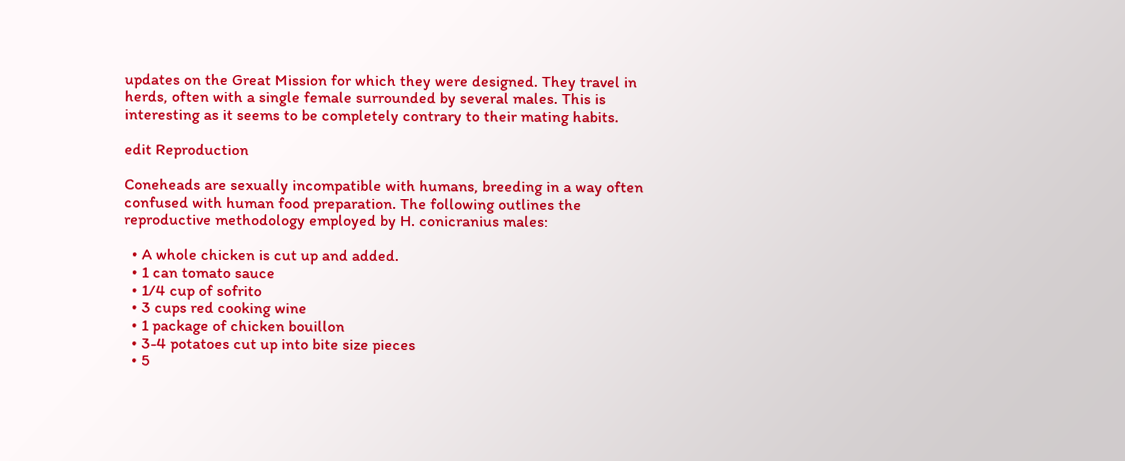updates on the Great Mission for which they were designed. They travel in herds, often with a single female surrounded by several males. This is interesting as it seems to be completely contrary to their mating habits.

edit Reproduction

Coneheads are sexually incompatible with humans, breeding in a way often confused with human food preparation. The following outlines the reproductive methodology employed by H. conicranius males:

  • A whole chicken is cut up and added.
  • 1 can tomato sauce
  • 1/4 cup of sofrito
  • 3 cups red cooking wine
  • 1 package of chicken bouillon
  • 3-4 potatoes cut up into bite size pieces
  • 5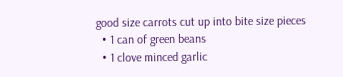good size carrots cut up into bite size pieces
  • 1 can of green beans
  • 1 clove minced garlic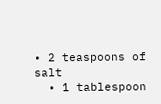• 2 teaspoons of salt
  • 1 tablespoon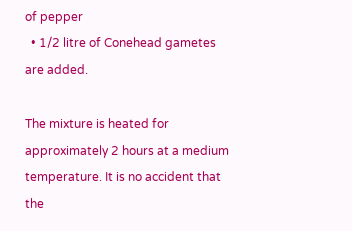of pepper
  • 1/2 litre of Conehead gametes are added.

The mixture is heated for approximately 2 hours at a medium temperature. It is no accident that the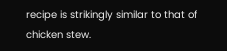recipe is strikingly similar to that of chicken stew.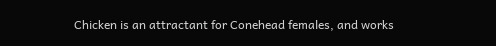Chicken is an attractant for Conehead females, and works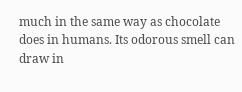much in the same way as chocolate does in humans. Its odorous smell can draw in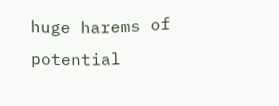huge harems of potential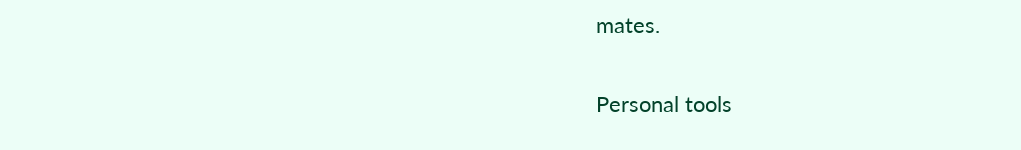mates.

Personal tools